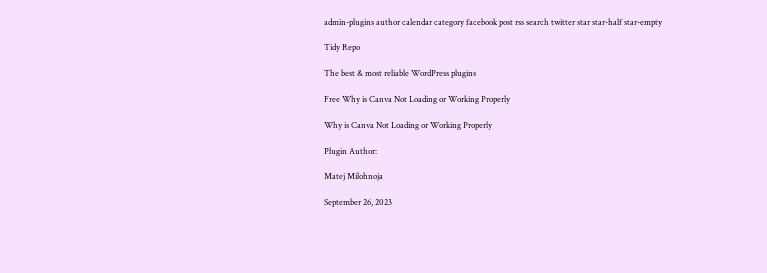admin-plugins author calendar category facebook post rss search twitter star star-half star-empty

Tidy Repo

The best & most reliable WordPress plugins

Free Why is Canva Not Loading or Working Properly

Why is Canva Not Loading or Working Properly

Plugin Author:

Matej Milohnoja

September 26, 2023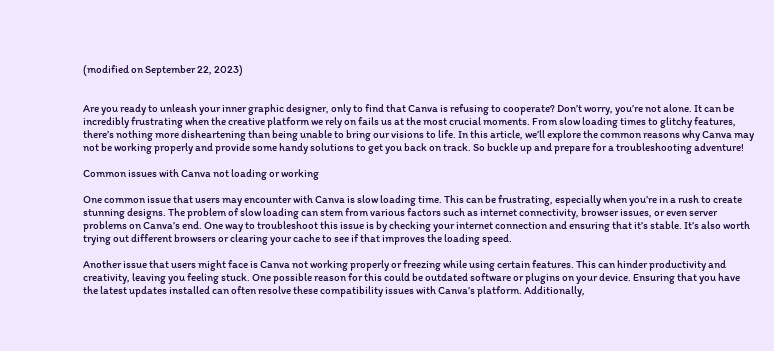(modified on September 22, 2023)


Are you ready to unleash your inner graphic designer, only to find that Canva is refusing to cooperate? Don’t worry, you’re not alone. It can be incredibly frustrating when the creative platform we rely on fails us at the most crucial moments. From slow loading times to glitchy features, there’s nothing more disheartening than being unable to bring our visions to life. In this article, we’ll explore the common reasons why Canva may not be working properly and provide some handy solutions to get you back on track. So buckle up and prepare for a troubleshooting adventure!

Common issues with Canva not loading or working

One common issue that users may encounter with Canva is slow loading time. This can be frustrating, especially when you’re in a rush to create stunning designs. The problem of slow loading can stem from various factors such as internet connectivity, browser issues, or even server problems on Canva’s end. One way to troubleshoot this issue is by checking your internet connection and ensuring that it’s stable. It’s also worth trying out different browsers or clearing your cache to see if that improves the loading speed.

Another issue that users might face is Canva not working properly or freezing while using certain features. This can hinder productivity and creativity, leaving you feeling stuck. One possible reason for this could be outdated software or plugins on your device. Ensuring that you have the latest updates installed can often resolve these compatibility issues with Canva’s platform. Additionally,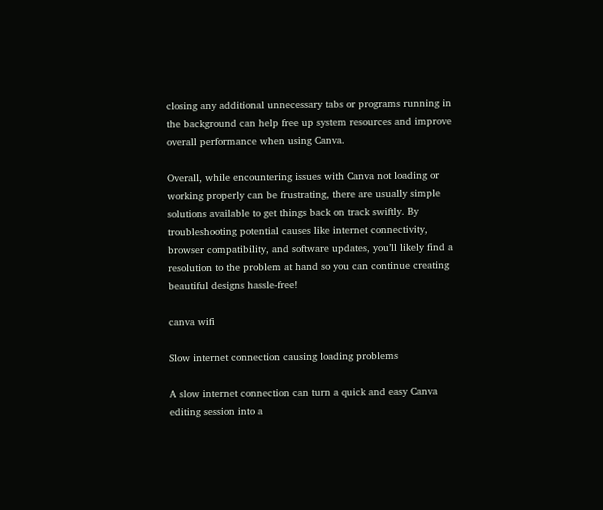closing any additional unnecessary tabs or programs running in the background can help free up system resources and improve overall performance when using Canva.

Overall, while encountering issues with Canva not loading or working properly can be frustrating, there are usually simple solutions available to get things back on track swiftly. By troubleshooting potential causes like internet connectivity, browser compatibility, and software updates, you’ll likely find a resolution to the problem at hand so you can continue creating beautiful designs hassle-free!

canva wifi

Slow internet connection causing loading problems

A slow internet connection can turn a quick and easy Canva editing session into a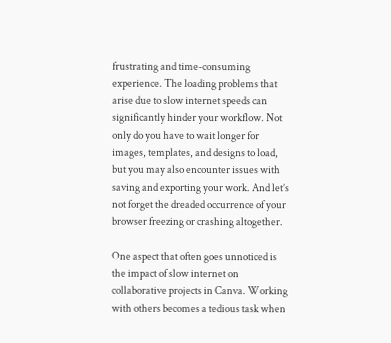frustrating and time-consuming experience. The loading problems that arise due to slow internet speeds can significantly hinder your workflow. Not only do you have to wait longer for images, templates, and designs to load, but you may also encounter issues with saving and exporting your work. And let’s not forget the dreaded occurrence of your browser freezing or crashing altogether.

One aspect that often goes unnoticed is the impact of slow internet on collaborative projects in Canva. Working with others becomes a tedious task when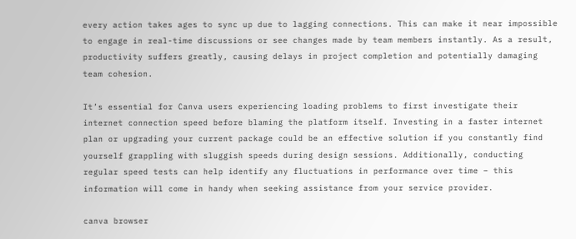every action takes ages to sync up due to lagging connections. This can make it near impossible to engage in real-time discussions or see changes made by team members instantly. As a result, productivity suffers greatly, causing delays in project completion and potentially damaging team cohesion.

It’s essential for Canva users experiencing loading problems to first investigate their internet connection speed before blaming the platform itself. Investing in a faster internet plan or upgrading your current package could be an effective solution if you constantly find yourself grappling with sluggish speeds during design sessions. Additionally, conducting regular speed tests can help identify any fluctuations in performance over time – this information will come in handy when seeking assistance from your service provider.

canva browser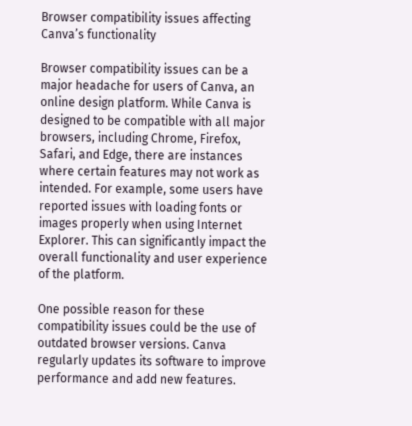Browser compatibility issues affecting Canva’s functionality

Browser compatibility issues can be a major headache for users of Canva, an online design platform. While Canva is designed to be compatible with all major browsers, including Chrome, Firefox, Safari, and Edge, there are instances where certain features may not work as intended. For example, some users have reported issues with loading fonts or images properly when using Internet Explorer. This can significantly impact the overall functionality and user experience of the platform.

One possible reason for these compatibility issues could be the use of outdated browser versions. Canva regularly updates its software to improve performance and add new features.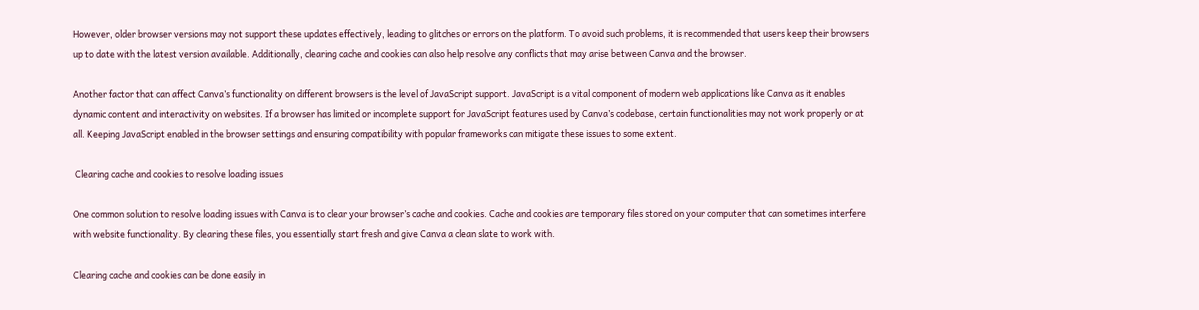However, older browser versions may not support these updates effectively, leading to glitches or errors on the platform. To avoid such problems, it is recommended that users keep their browsers up to date with the latest version available. Additionally, clearing cache and cookies can also help resolve any conflicts that may arise between Canva and the browser.

Another factor that can affect Canva’s functionality on different browsers is the level of JavaScript support. JavaScript is a vital component of modern web applications like Canva as it enables dynamic content and interactivity on websites. If a browser has limited or incomplete support for JavaScript features used by Canva’s codebase, certain functionalities may not work properly or at all. Keeping JavaScript enabled in the browser settings and ensuring compatibility with popular frameworks can mitigate these issues to some extent.

 Clearing cache and cookies to resolve loading issues

One common solution to resolve loading issues with Canva is to clear your browser’s cache and cookies. Cache and cookies are temporary files stored on your computer that can sometimes interfere with website functionality. By clearing these files, you essentially start fresh and give Canva a clean slate to work with.

Clearing cache and cookies can be done easily in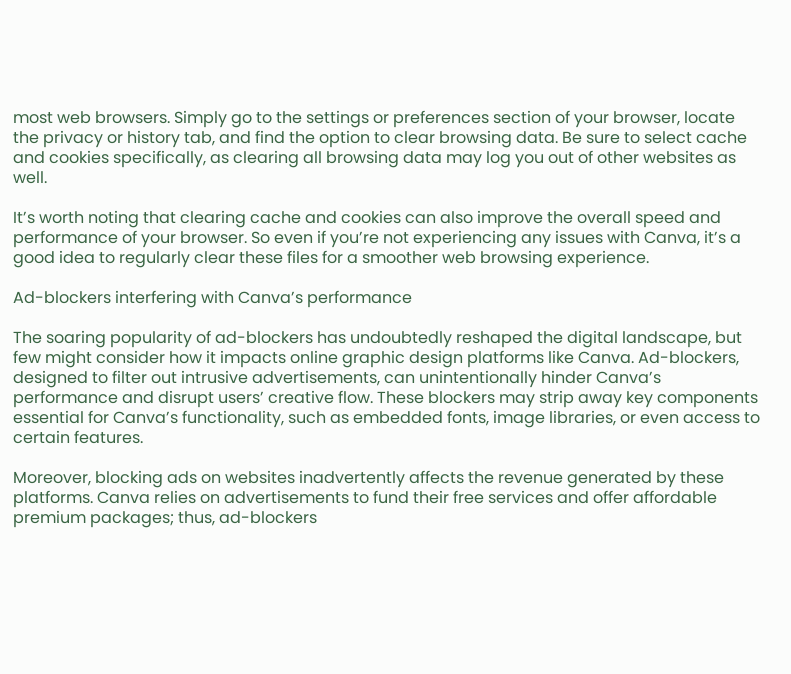most web browsers. Simply go to the settings or preferences section of your browser, locate the privacy or history tab, and find the option to clear browsing data. Be sure to select cache and cookies specifically, as clearing all browsing data may log you out of other websites as well.

It’s worth noting that clearing cache and cookies can also improve the overall speed and performance of your browser. So even if you’re not experiencing any issues with Canva, it’s a good idea to regularly clear these files for a smoother web browsing experience.

Ad-blockers interfering with Canva’s performance

The soaring popularity of ad-blockers has undoubtedly reshaped the digital landscape, but few might consider how it impacts online graphic design platforms like Canva. Ad-blockers, designed to filter out intrusive advertisements, can unintentionally hinder Canva’s performance and disrupt users’ creative flow. These blockers may strip away key components essential for Canva’s functionality, such as embedded fonts, image libraries, or even access to certain features.

Moreover, blocking ads on websites inadvertently affects the revenue generated by these platforms. Canva relies on advertisements to fund their free services and offer affordable premium packages; thus, ad-blockers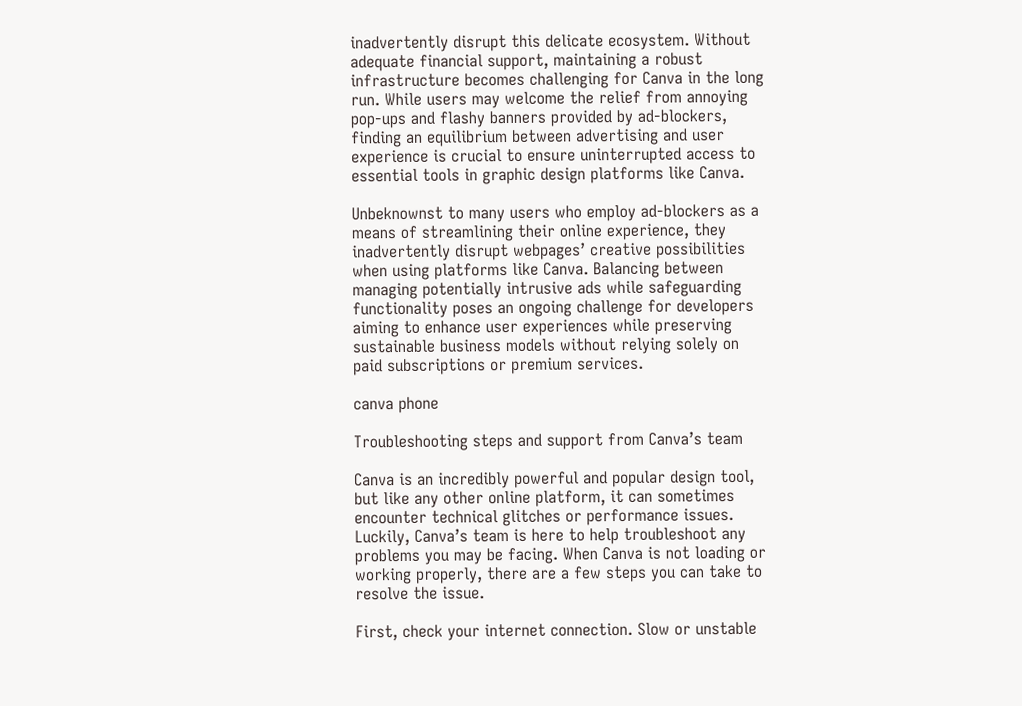inadvertently disrupt this delicate ecosystem. Without adequate financial support, maintaining a robust infrastructure becomes challenging for Canva in the long run. While users may welcome the relief from annoying pop-ups and flashy banners provided by ad-blockers, finding an equilibrium between advertising and user experience is crucial to ensure uninterrupted access to essential tools in graphic design platforms like Canva.

Unbeknownst to many users who employ ad-blockers as a means of streamlining their online experience, they inadvertently disrupt webpages’ creative possibilities when using platforms like Canva. Balancing between managing potentially intrusive ads while safeguarding functionality poses an ongoing challenge for developers aiming to enhance user experiences while preserving sustainable business models without relying solely on paid subscriptions or premium services.

canva phone

Troubleshooting steps and support from Canva’s team

Canva is an incredibly powerful and popular design tool, but like any other online platform, it can sometimes encounter technical glitches or performance issues. Luckily, Canva’s team is here to help troubleshoot any problems you may be facing. When Canva is not loading or working properly, there are a few steps you can take to resolve the issue.

First, check your internet connection. Slow or unstable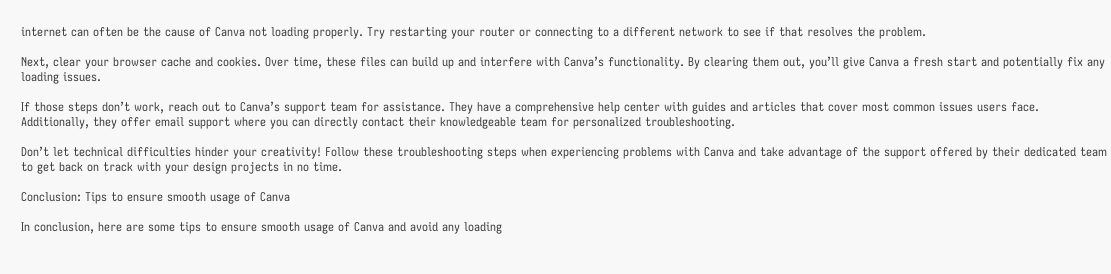internet can often be the cause of Canva not loading properly. Try restarting your router or connecting to a different network to see if that resolves the problem.

Next, clear your browser cache and cookies. Over time, these files can build up and interfere with Canva’s functionality. By clearing them out, you’ll give Canva a fresh start and potentially fix any loading issues.

If those steps don’t work, reach out to Canva’s support team for assistance. They have a comprehensive help center with guides and articles that cover most common issues users face. Additionally, they offer email support where you can directly contact their knowledgeable team for personalized troubleshooting.

Don’t let technical difficulties hinder your creativity! Follow these troubleshooting steps when experiencing problems with Canva and take advantage of the support offered by their dedicated team to get back on track with your design projects in no time.

Conclusion: Tips to ensure smooth usage of Canva

In conclusion, here are some tips to ensure smooth usage of Canva and avoid any loading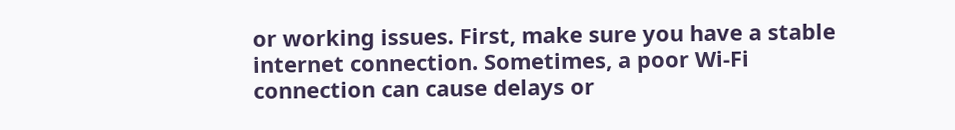or working issues. First, make sure you have a stable internet connection. Sometimes, a poor Wi-Fi connection can cause delays or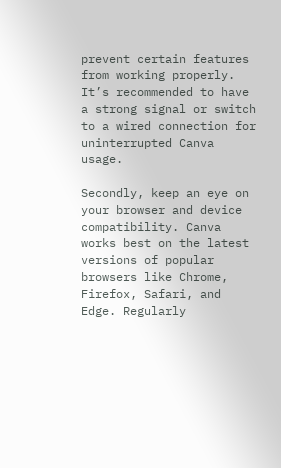prevent certain features from working properly. It’s recommended to have a strong signal or switch to a wired connection for uninterrupted Canva usage.

Secondly, keep an eye on your browser and device compatibility. Canva works best on the latest versions of popular browsers like Chrome, Firefox, Safari, and Edge. Regularly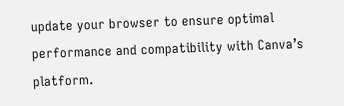update your browser to ensure optimal performance and compatibility with Canva’s platform.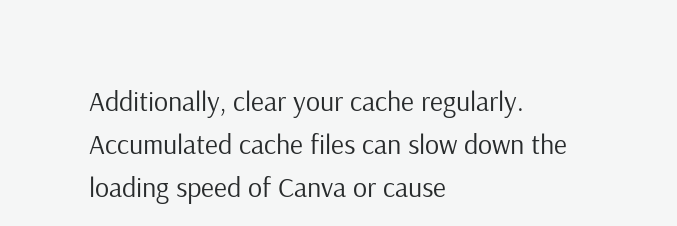Additionally, clear your cache regularly. Accumulated cache files can slow down the loading speed of Canva or cause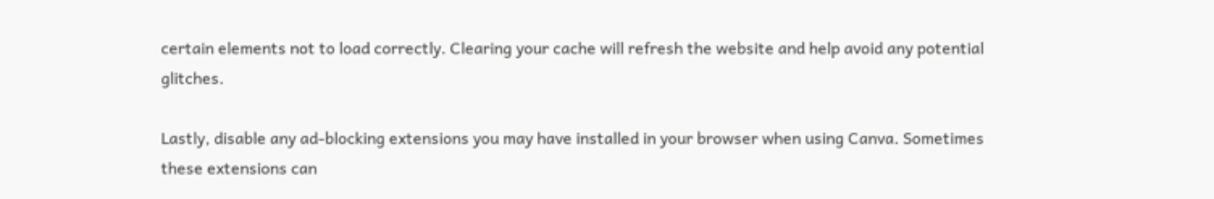certain elements not to load correctly. Clearing your cache will refresh the website and help avoid any potential glitches.

Lastly, disable any ad-blocking extensions you may have installed in your browser when using Canva. Sometimes these extensions can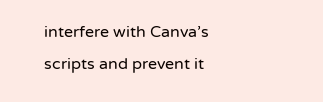interfere with Canva’s scripts and prevent it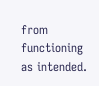from functioning as intended.